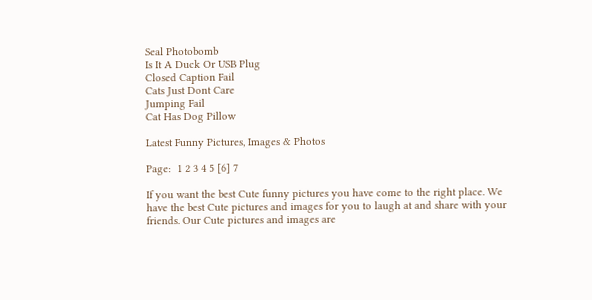Seal Photobomb
Is It A Duck Or USB Plug
Closed Caption Fail
Cats Just Dont Care
Jumping Fail
Cat Has Dog Pillow

Latest Funny Pictures, Images & Photos

Page:  1 2 3 4 5 [6] 7

If you want the best Cute funny pictures you have come to the right place. We have the best Cute pictures and images for you to laugh at and share with your friends. Our Cute pictures and images are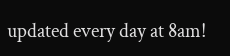updated every day at 8am!